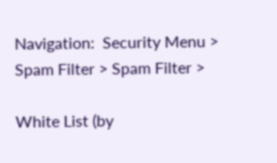Navigation:  Security Menu > Spam Filter > Spam Filter >

White List (by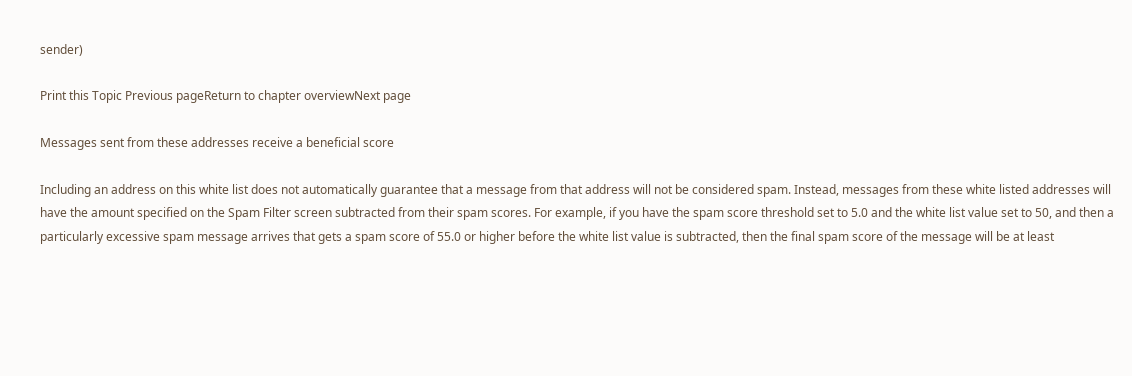sender)

Print this Topic Previous pageReturn to chapter overviewNext page

Messages sent from these addresses receive a beneficial score

Including an address on this white list does not automatically guarantee that a message from that address will not be considered spam. Instead, messages from these white listed addresses will have the amount specified on the Spam Filter screen subtracted from their spam scores. For example, if you have the spam score threshold set to 5.0 and the white list value set to 50, and then a particularly excessive spam message arrives that gets a spam score of 55.0 or higher before the white list value is subtracted, then the final spam score of the message will be at least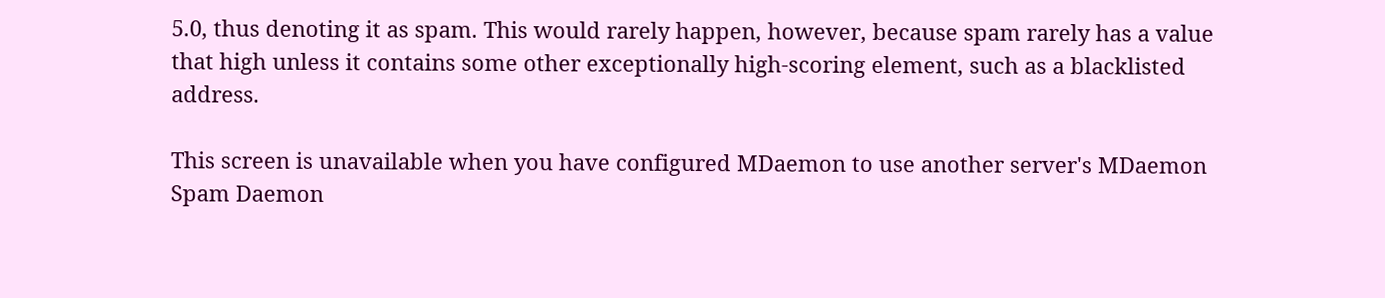5.0, thus denoting it as spam. This would rarely happen, however, because spam rarely has a value that high unless it contains some other exceptionally high-scoring element, such as a blacklisted address.

This screen is unavailable when you have configured MDaemon to use another server's MDaemon Spam Daemon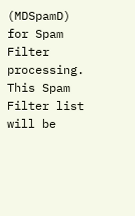(MDSpamD) for Spam Filter processing. This Spam Filter list will be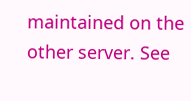maintained on the other server. See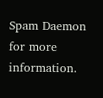Spam Daemon for more information.